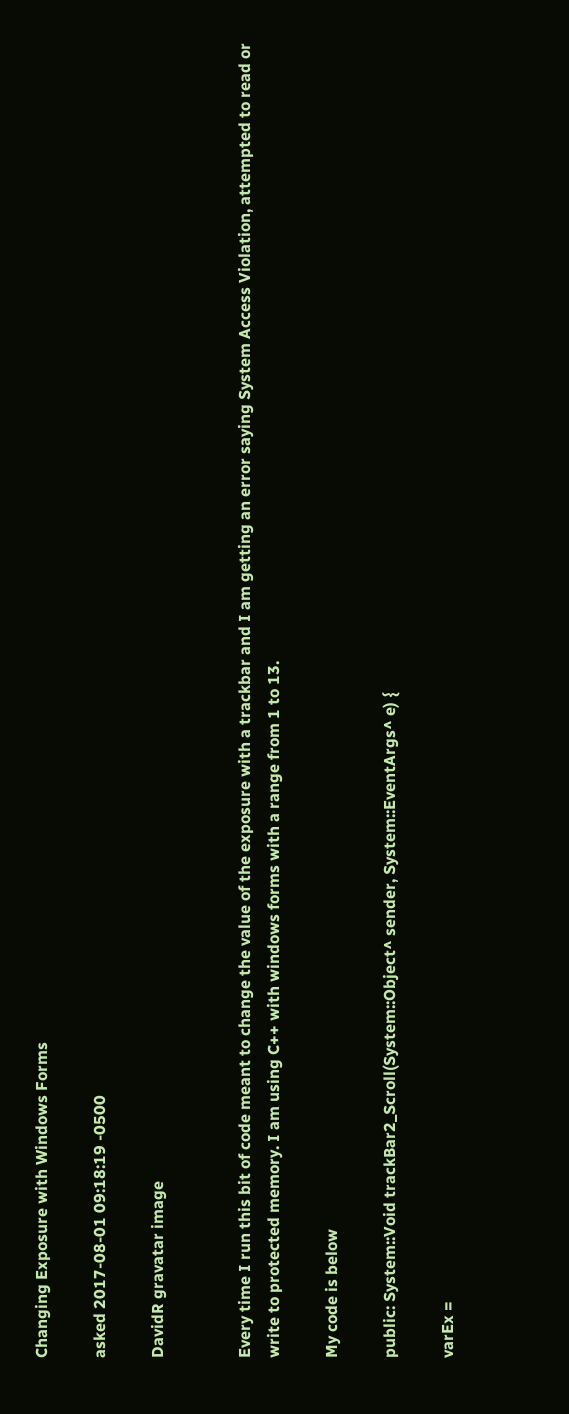Changing Exposure with Windows Forms

asked 2017-08-01 09:18:19 -0500

DavidR gravatar image


Every time I run this bit of code meant to change the value of the exposure with a trackbar and I am getting an error saying System Access Violation, attempted to read or write to protected memory. I am using C++ with windows forms with a range from 1 to 13.

My code is below

public: System::Void trackBar2_Scroll(System::Object^ sender, System::EventArgs^ e) {

varEx =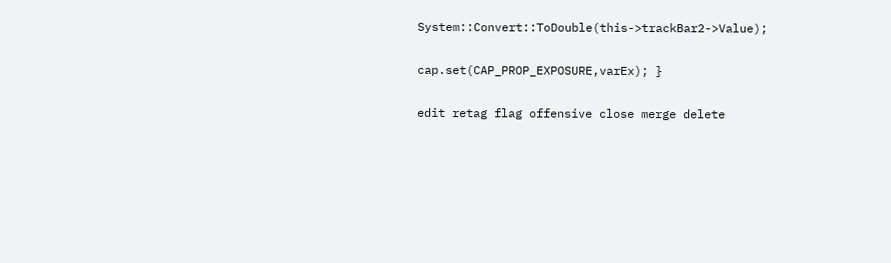System::Convert::ToDouble(this->trackBar2->Value);

cap.set(CAP_PROP_EXPOSURE,varEx); }

edit retag flag offensive close merge delete